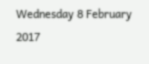Wednesday 8 February 2017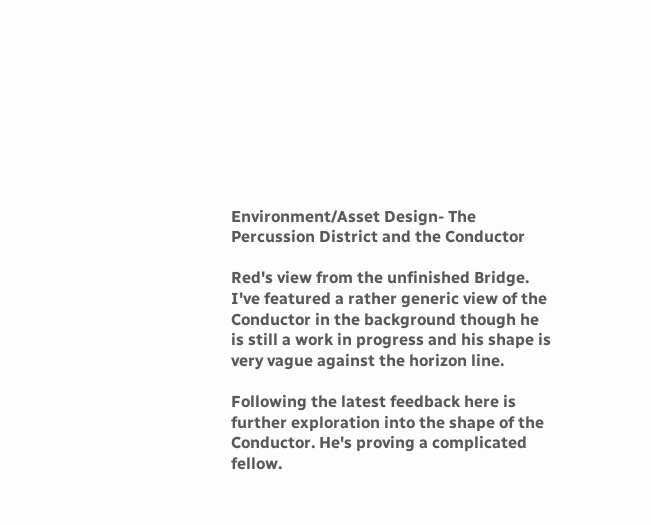Environment/Asset Design- The Percussion District and the Conductor

Red's view from the unfinished Bridge. I've featured a rather generic view of the Conductor in the background though he is still a work in progress and his shape is very vague against the horizon line.

Following the latest feedback here is further exploration into the shape of the Conductor. He's proving a complicated fellow.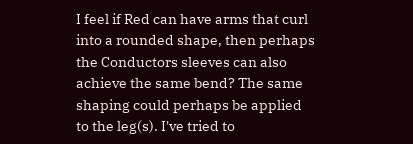I feel if Red can have arms that curl into a rounded shape, then perhaps the Conductors sleeves can also achieve the same bend? The same shaping could perhaps be applied to the leg(s). I've tried to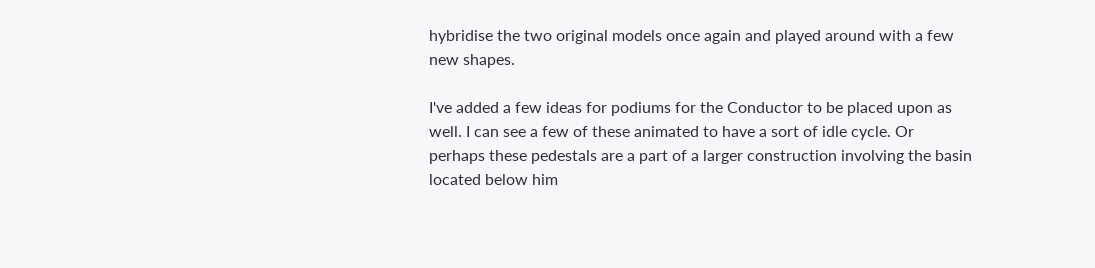hybridise the two original models once again and played around with a few new shapes.

I've added a few ideas for podiums for the Conductor to be placed upon as well. I can see a few of these animated to have a sort of idle cycle. Or perhaps these pedestals are a part of a larger construction involving the basin located below him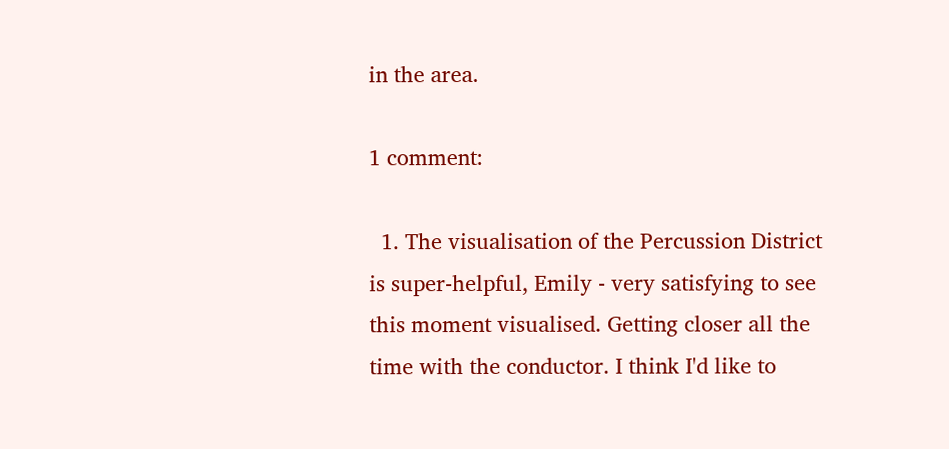in the area.

1 comment:

  1. The visualisation of the Percussion District is super-helpful, Emily - very satisfying to see this moment visualised. Getting closer all the time with the conductor. I think I'd like to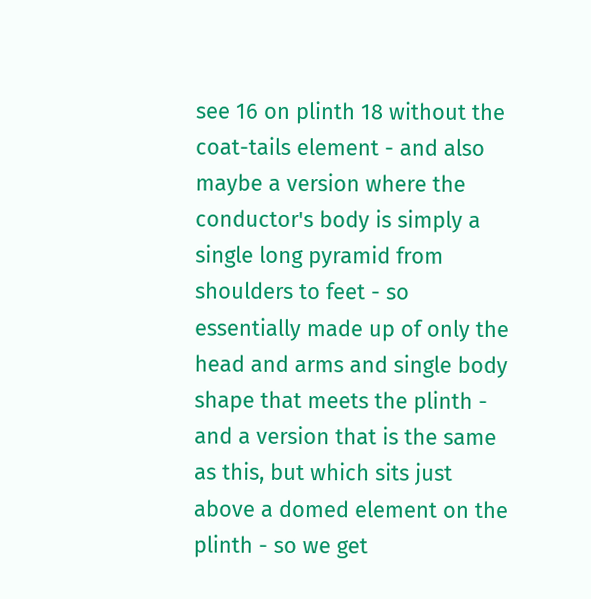see 16 on plinth 18 without the coat-tails element - and also maybe a version where the conductor's body is simply a single long pyramid from shoulders to feet - so essentially made up of only the head and arms and single body shape that meets the plinth - and a version that is the same as this, but which sits just above a domed element on the plinth - so we get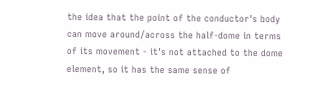the idea that the point of the conductor's body can move around/across the half-dome in terms of its movement - it's not attached to the dome element, so it has the same sense of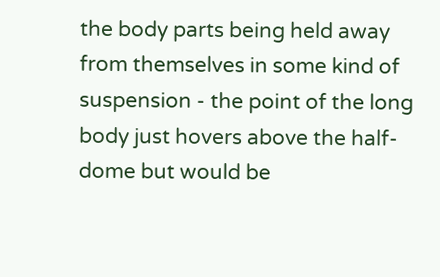the body parts being held away from themselves in some kind of suspension - the point of the long body just hovers above the half-dome but would be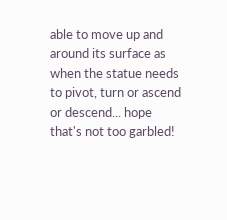able to move up and around its surface as when the statue needs to pivot, turn or ascend or descend... hope that's not too garbled!